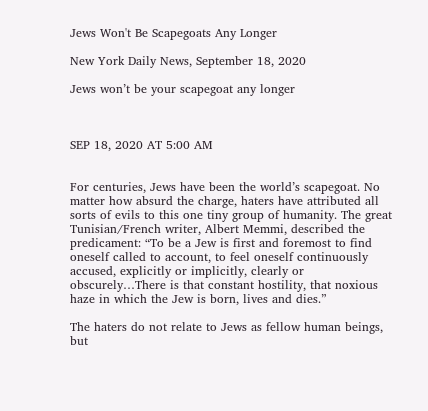Jews Won't Be Scapegoats Any Longer

New York Daily News, September 18, 2020

Jews won’t be your scapegoat any longer



SEP 18, 2020 AT 5:00 AM


For centuries, Jews have been the world’s scapegoat. No matter how absurd the charge, haters have attributed all sorts of evils to this one tiny group of humanity. The great Tunisian/French writer, Albert Memmi, described the predicament: “To be a Jew is first and foremost to find oneself called to account, to feel oneself continuously accused, explicitly or implicitly, clearly or obscurely…There is that constant hostility, that noxious haze in which the Jew is born, lives and dies.”

The haters do not relate to Jews as fellow human beings, but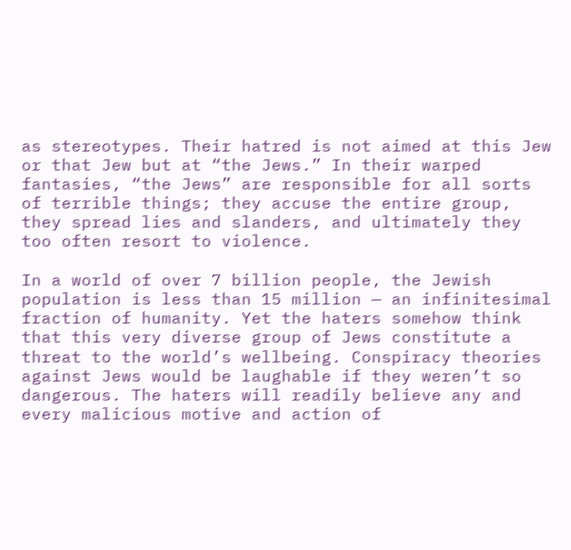as stereotypes. Their hatred is not aimed at this Jew or that Jew but at “the Jews.” In their warped fantasies, “the Jews” are responsible for all sorts of terrible things; they accuse the entire group, they spread lies and slanders, and ultimately they too often resort to violence.

In a world of over 7 billion people, the Jewish population is less than 15 million — an infinitesimal fraction of humanity. Yet the haters somehow think that this very diverse group of Jews constitute a threat to the world’s wellbeing. Conspiracy theories against Jews would be laughable if they weren’t so dangerous. The haters will readily believe any and every malicious motive and action of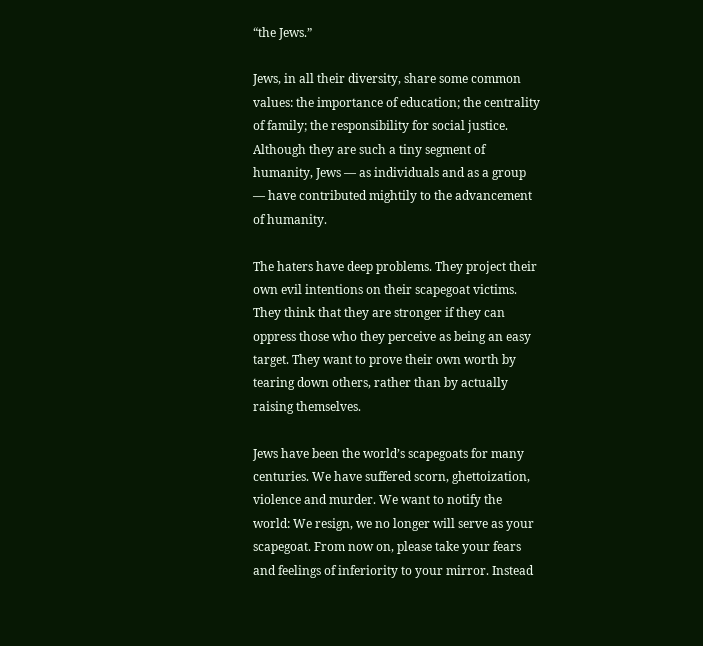“the Jews.”

Jews, in all their diversity, share some common values: the importance of education; the centrality of family; the responsibility for social justice. Although they are such a tiny segment of humanity, Jews — as individuals and as a group — have contributed mightily to the advancement of humanity.

The haters have deep problems. They project their own evil intentions on their scapegoat victims. They think that they are stronger if they can oppress those who they perceive as being an easy target. They want to prove their own worth by tearing down others, rather than by actually raising themselves.

Jews have been the world’s scapegoats for many centuries. We have suffered scorn, ghettoization, violence and murder. We want to notify the world: We resign, we no longer will serve as your scapegoat. From now on, please take your fears and feelings of inferiority to your mirror. Instead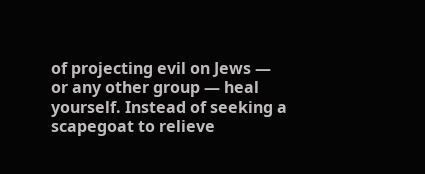of projecting evil on Jews — or any other group — heal yourself. Instead of seeking a scapegoat to relieve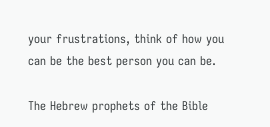your frustrations, think of how you can be the best person you can be.

The Hebrew prophets of the Bible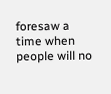foresaw a time when people will no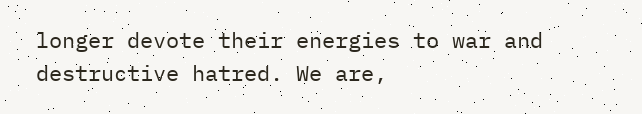longer devote their energies to war and destructive hatred. We are,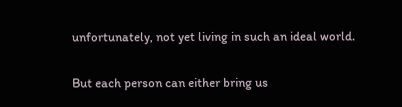unfortunately, not yet living in such an ideal world.

But each person can either bring us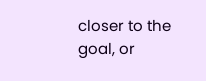closer to the goal, or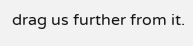drag us further from it.